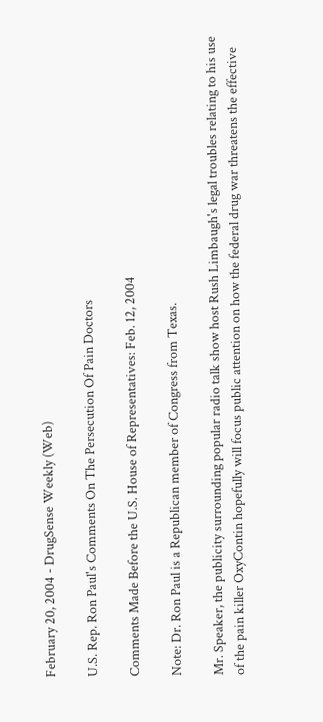February 20, 2004 - DrugSense Weekly (Web)

U.S. Rep. Ron Paul's Comments On The Persecution Of Pain Doctors

Comments Made Before the U.S. House of Representatives: Feb. 12, 2004

Note: Dr. Ron Paul is a Republican member of Congress from Texas.

Mr. Speaker, the publicity surrounding popular radio talk show host Rush Limbaugh's legal troubles relating to his use of the pain killer OxyContin hopefully will focus public attention on how the federal drug war threatens the effective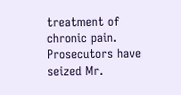treatment of chronic pain. Prosecutors have seized Mr.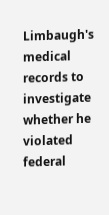Limbaugh's medical records to investigate whether he violated federal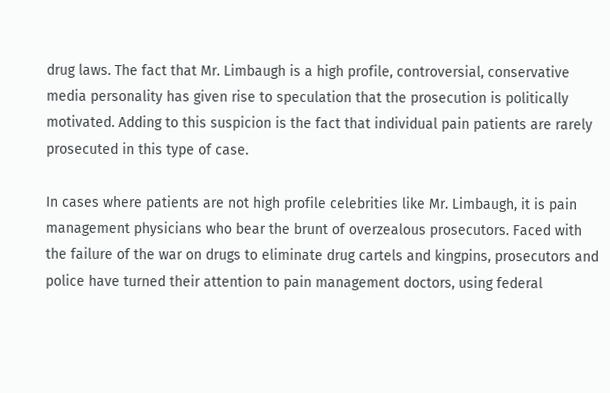drug laws. The fact that Mr. Limbaugh is a high profile, controversial, conservative media personality has given rise to speculation that the prosecution is politically motivated. Adding to this suspicion is the fact that individual pain patients are rarely prosecuted in this type of case.

In cases where patients are not high profile celebrities like Mr. Limbaugh, it is pain management physicians who bear the brunt of overzealous prosecutors. Faced with the failure of the war on drugs to eliminate drug cartels and kingpins, prosecutors and police have turned their attention to pain management doctors, using federal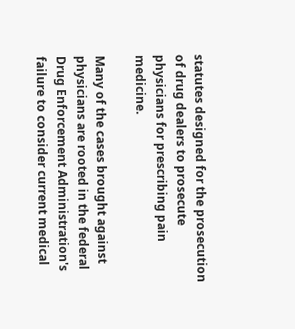statutes designed for the prosecution of drug dealers to prosecute physicians for prescribing pain medicine.

Many of the cases brought against physicians are rooted in the federal Drug Enforcement Administration's failure to consider current medical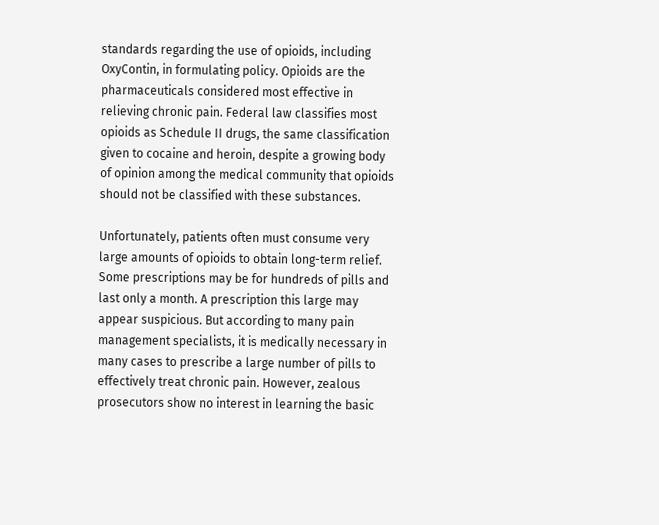standards regarding the use of opioids, including OxyContin, in formulating policy. Opioids are the pharmaceuticals considered most effective in relieving chronic pain. Federal law classifies most opioids as Schedule II drugs, the same classification given to cocaine and heroin, despite a growing body of opinion among the medical community that opioids should not be classified with these substances.

Unfortunately, patients often must consume very large amounts of opioids to obtain long-term relief. Some prescriptions may be for hundreds of pills and last only a month. A prescription this large may appear suspicious. But according to many pain management specialists, it is medically necessary in many cases to prescribe a large number of pills to effectively treat chronic pain. However, zealous prosecutors show no interest in learning the basic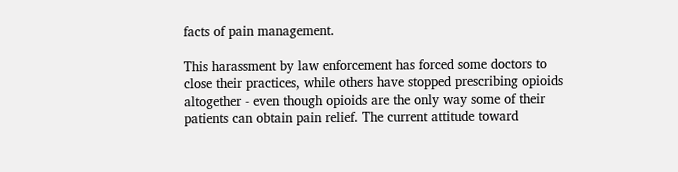facts of pain management.

This harassment by law enforcement has forced some doctors to close their practices, while others have stopped prescribing opioids altogether - even though opioids are the only way some of their patients can obtain pain relief. The current attitude toward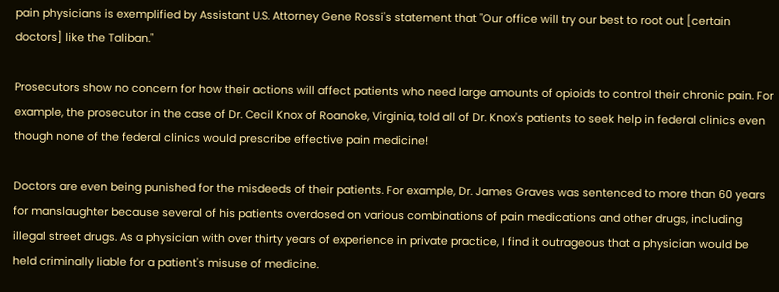pain physicians is exemplified by Assistant U.S. Attorney Gene Rossi's statement that "Our office will try our best to root out [certain doctors] like the Taliban."

Prosecutors show no concern for how their actions will affect patients who need large amounts of opioids to control their chronic pain. For example, the prosecutor in the case of Dr. Cecil Knox of Roanoke, Virginia, told all of Dr. Knox's patients to seek help in federal clinics even though none of the federal clinics would prescribe effective pain medicine!

Doctors are even being punished for the misdeeds of their patients. For example, Dr. James Graves was sentenced to more than 60 years for manslaughter because several of his patients overdosed on various combinations of pain medications and other drugs, including illegal street drugs. As a physician with over thirty years of experience in private practice, I find it outrageous that a physician would be held criminally liable for a patient's misuse of medicine.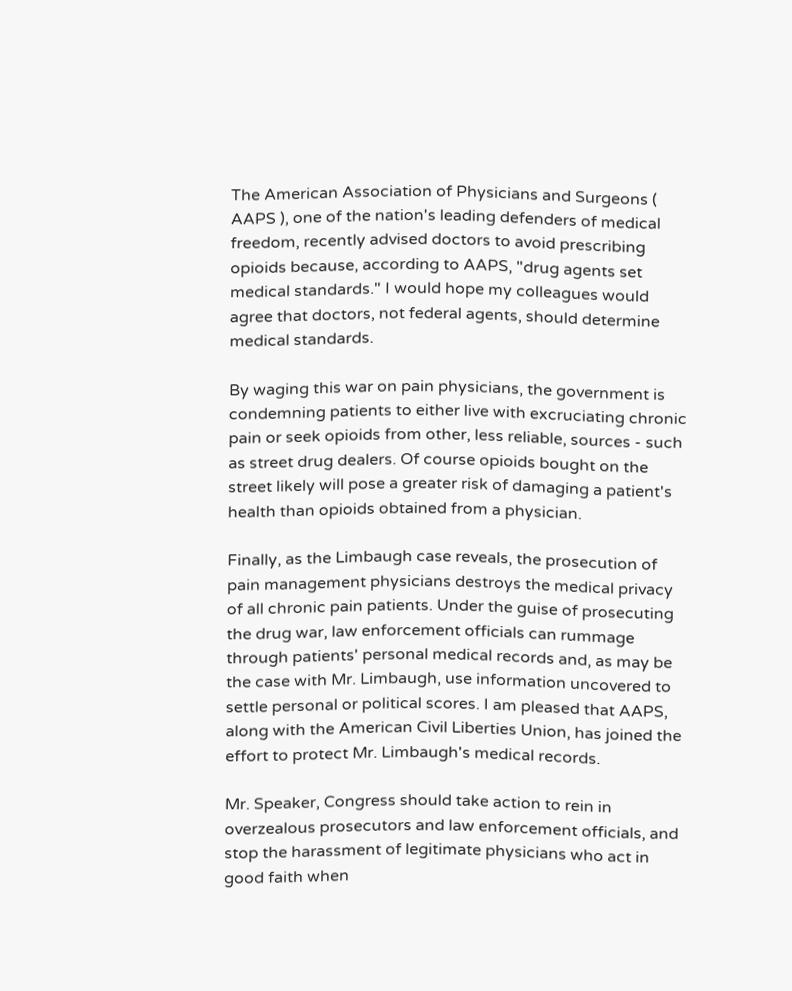The American Association of Physicians and Surgeons ( AAPS ), one of the nation's leading defenders of medical freedom, recently advised doctors to avoid prescribing opioids because, according to AAPS, "drug agents set medical standards." I would hope my colleagues would agree that doctors, not federal agents, should determine medical standards.

By waging this war on pain physicians, the government is condemning patients to either live with excruciating chronic pain or seek opioids from other, less reliable, sources - such as street drug dealers. Of course opioids bought on the street likely will pose a greater risk of damaging a patient's health than opioids obtained from a physician.

Finally, as the Limbaugh case reveals, the prosecution of pain management physicians destroys the medical privacy of all chronic pain patients. Under the guise of prosecuting the drug war, law enforcement officials can rummage through patients' personal medical records and, as may be the case with Mr. Limbaugh, use information uncovered to settle personal or political scores. I am pleased that AAPS, along with the American Civil Liberties Union, has joined the effort to protect Mr. Limbaugh's medical records.

Mr. Speaker, Congress should take action to rein in overzealous prosecutors and law enforcement officials, and stop the harassment of legitimate physicians who act in good faith when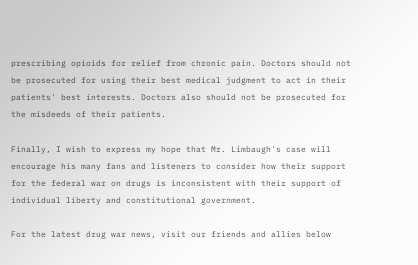prescribing opioids for relief from chronic pain. Doctors should not be prosecuted for using their best medical judgment to act in their patients' best interests. Doctors also should not be prosecuted for the misdeeds of their patients.

Finally, I wish to express my hope that Mr. Limbaugh's case will encourage his many fans and listeners to consider how their support for the federal war on drugs is inconsistent with their support of individual liberty and constitutional government.

For the latest drug war news, visit our friends and allies below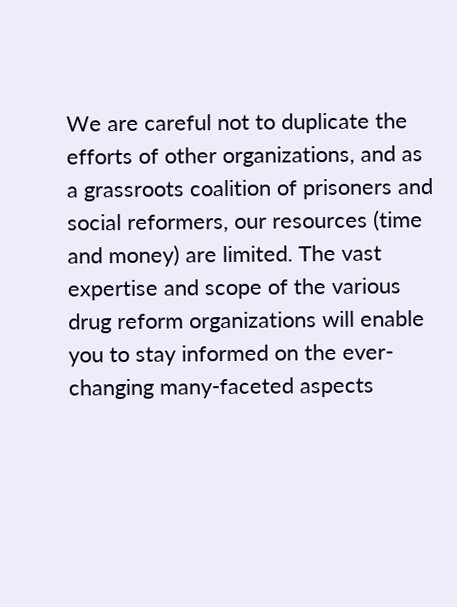We are careful not to duplicate the efforts of other organizations, and as a grassroots coalition of prisoners and social reformers, our resources (time and money) are limited. The vast expertise and scope of the various drug reform organizations will enable you to stay informed on the ever-changing many-faceted aspects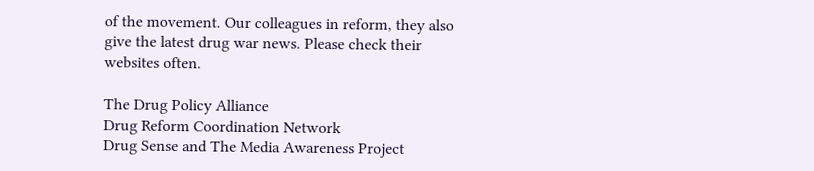of the movement. Our colleagues in reform, they also give the latest drug war news. Please check their websites often.

The Drug Policy Alliance
Drug Reform Coordination Network
Drug Sense and The Media Awareness Project